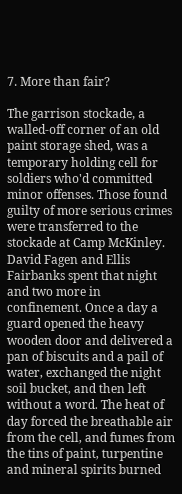7. More than fair?

The garrison stockade, a walled-off corner of an old paint storage shed, was a temporary holding cell for soldiers who'd committed minor offenses. Those found guilty of more serious crimes were transferred to the stockade at Camp McKinley. David Fagen and Ellis Fairbanks spent that night and two more in confinement. Once a day a guard opened the heavy wooden door and delivered a pan of biscuits and a pail of water, exchanged the night soil bucket, and then left without a word. The heat of day forced the breathable air from the cell, and fumes from the tins of paint, turpentine and mineral spirits burned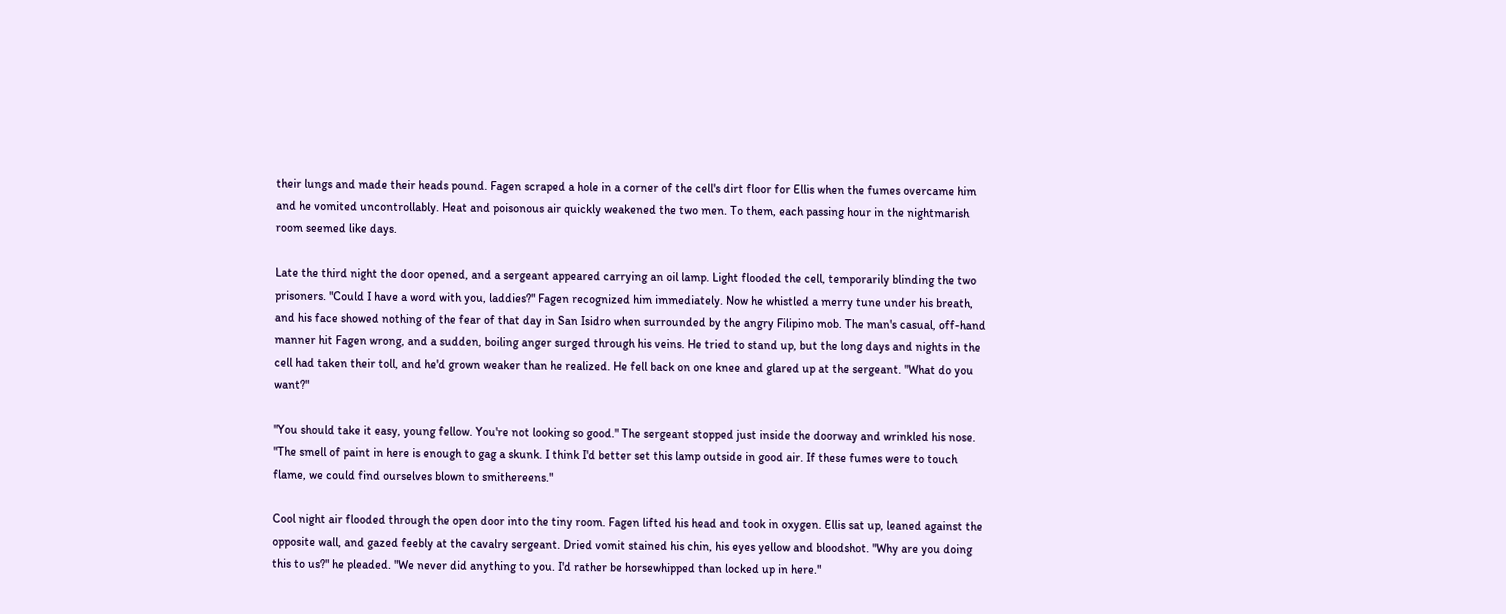their lungs and made their heads pound. Fagen scraped a hole in a corner of the cell's dirt floor for Ellis when the fumes overcame him and he vomited uncontrollably. Heat and poisonous air quickly weakened the two men. To them, each passing hour in the nightmarish room seemed like days.

Late the third night the door opened, and a sergeant appeared carrying an oil lamp. Light flooded the cell, temporarily blinding the two prisoners. "Could I have a word with you, laddies?" Fagen recognized him immediately. Now he whistled a merry tune under his breath, and his face showed nothing of the fear of that day in San Isidro when surrounded by the angry Filipino mob. The man's casual, off-hand manner hit Fagen wrong, and a sudden, boiling anger surged through his veins. He tried to stand up, but the long days and nights in the cell had taken their toll, and he'd grown weaker than he realized. He fell back on one knee and glared up at the sergeant. "What do you want?"

"You should take it easy, young fellow. You're not looking so good." The sergeant stopped just inside the doorway and wrinkled his nose. "The smell of paint in here is enough to gag a skunk. I think I'd better set this lamp outside in good air. If these fumes were to touch flame, we could find ourselves blown to smithereens."

Cool night air flooded through the open door into the tiny room. Fagen lifted his head and took in oxygen. Ellis sat up, leaned against the opposite wall, and gazed feebly at the cavalry sergeant. Dried vomit stained his chin, his eyes yellow and bloodshot. "Why are you doing this to us?" he pleaded. "We never did anything to you. I'd rather be horsewhipped than locked up in here."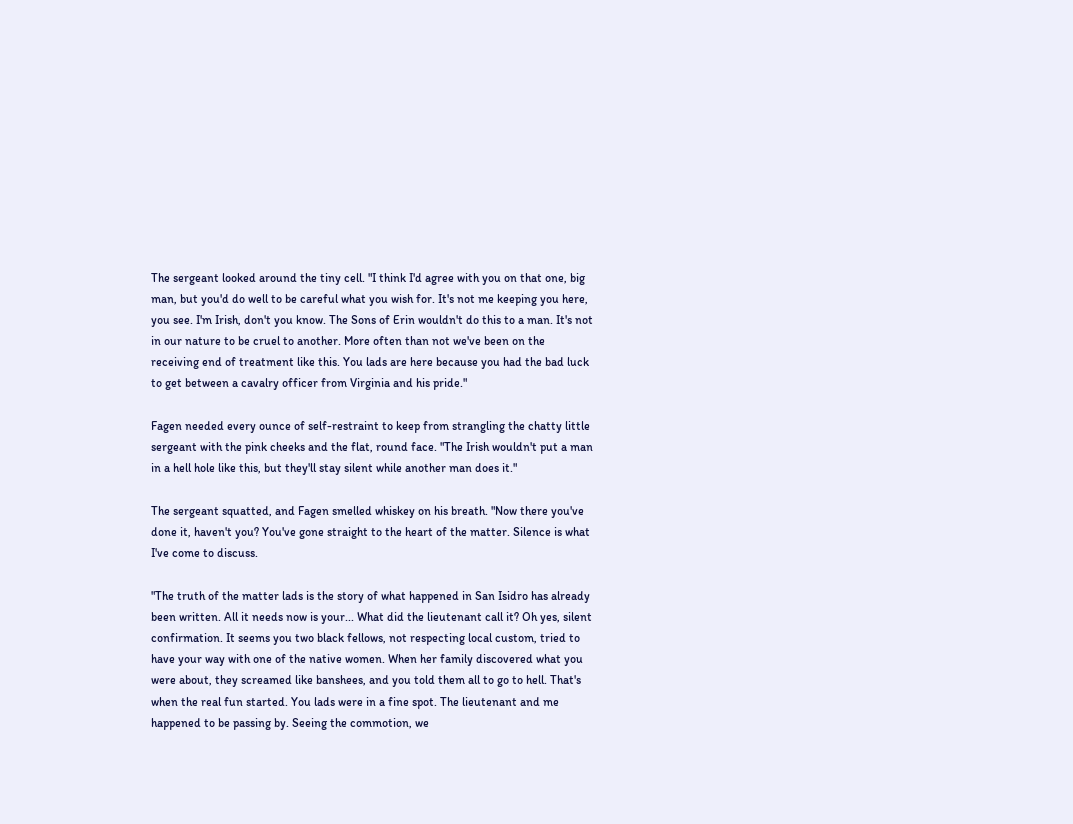The sergeant looked around the tiny cell. "I think I'd agree with you on that one, big man, but you'd do well to be careful what you wish for. It's not me keeping you here, you see. I'm Irish, don't you know. The Sons of Erin wouldn't do this to a man. It's not in our nature to be cruel to another. More often than not we've been on the receiving end of treatment like this. You lads are here because you had the bad luck to get between a cavalry officer from Virginia and his pride."

Fagen needed every ounce of self-restraint to keep from strangling the chatty little sergeant with the pink cheeks and the flat, round face. "The Irish wouldn't put a man in a hell hole like this, but they'll stay silent while another man does it."

The sergeant squatted, and Fagen smelled whiskey on his breath. "Now there you've done it, haven't you? You've gone straight to the heart of the matter. Silence is what I've come to discuss.

"The truth of the matter lads is the story of what happened in San Isidro has already been written. All it needs now is your... What did the lieutenant call it? Oh yes, silent confirmation. It seems you two black fellows, not respecting local custom, tried to have your way with one of the native women. When her family discovered what you were about, they screamed like banshees, and you told them all to go to hell. That's when the real fun started. You lads were in a fine spot. The lieutenant and me happened to be passing by. Seeing the commotion, we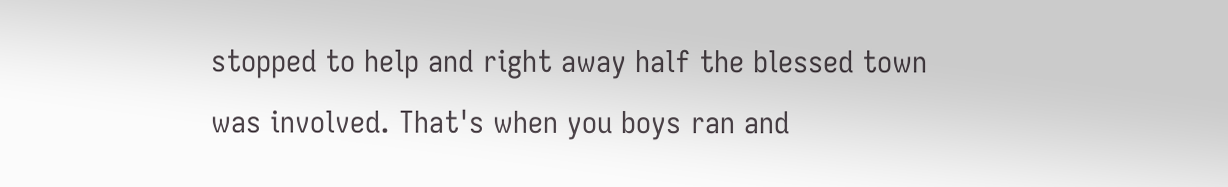stopped to help and right away half the blessed town was involved. That's when you boys ran and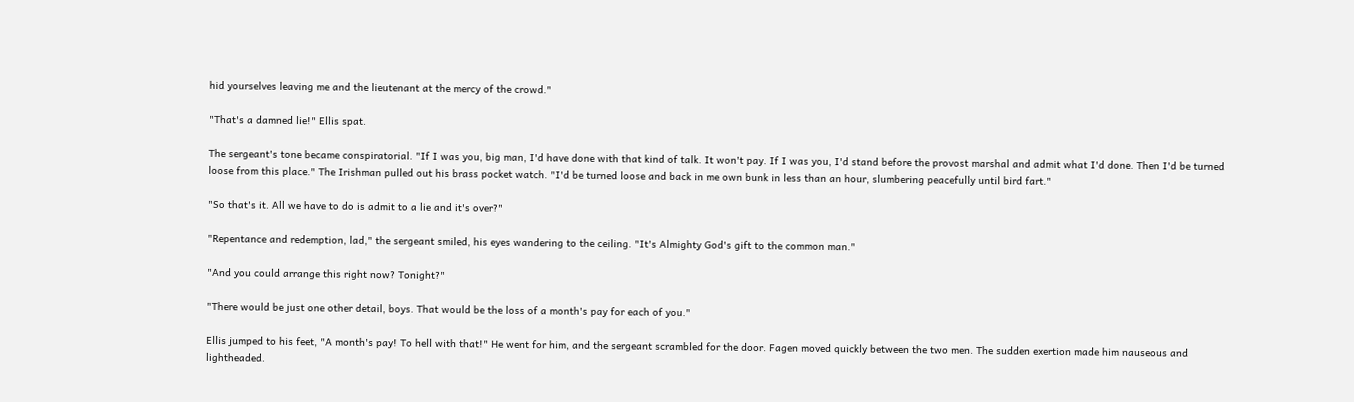hid yourselves leaving me and the lieutenant at the mercy of the crowd."

"That's a damned lie!" Ellis spat.

The sergeant's tone became conspiratorial. "If I was you, big man, I'd have done with that kind of talk. It won't pay. If I was you, I'd stand before the provost marshal and admit what I'd done. Then I'd be turned loose from this place." The Irishman pulled out his brass pocket watch. "I'd be turned loose and back in me own bunk in less than an hour, slumbering peacefully until bird fart."

"So that's it. All we have to do is admit to a lie and it's over?"

"Repentance and redemption, lad," the sergeant smiled, his eyes wandering to the ceiling. "It's Almighty God's gift to the common man."

"And you could arrange this right now? Tonight?"

"There would be just one other detail, boys. That would be the loss of a month's pay for each of you."

Ellis jumped to his feet, "A month's pay! To hell with that!" He went for him, and the sergeant scrambled for the door. Fagen moved quickly between the two men. The sudden exertion made him nauseous and lightheaded.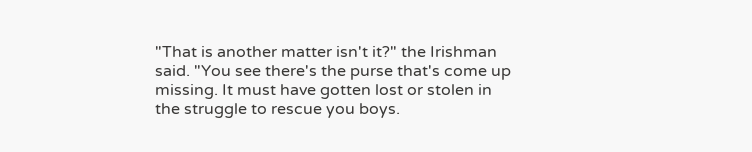"That is another matter isn't it?" the Irishman said. "You see there's the purse that's come up missing. It must have gotten lost or stolen in the struggle to rescue you boys.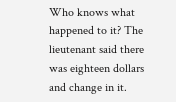Who knows what happened to it? The lieutenant said there was eighteen dollars and change in it.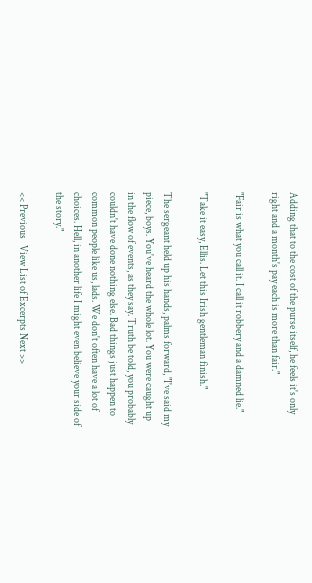Adding that to the cost of the purse itself, he feels it's only right and a month's pay each is more than fair."

"Fair is what you call it. I call it robbery and a damned lie."

"Take it easy, Ellis. Let this Irish gentleman finish."

The sergeant held up his hands, palms forward, "I've said my piece, boys. You've heard the whole lot. You were caught up in the flow of events, as they say. Truth be told, you probably couldn't have done nothing else. Bad things just happen to common people like us, lads. We don't often have a lot of choices. Hell, in another life I might even believe your side of the story."

<< Previous   View List of Excerpts Next >>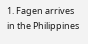1. Fagen arrives in the Philippines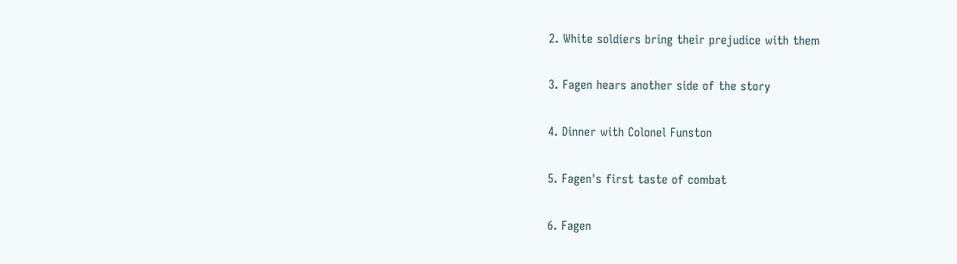2. White soldiers bring their prejudice with them

3. Fagen hears another side of the story

4. Dinner with Colonel Funston

5. Fagen's first taste of combat

6. Fagen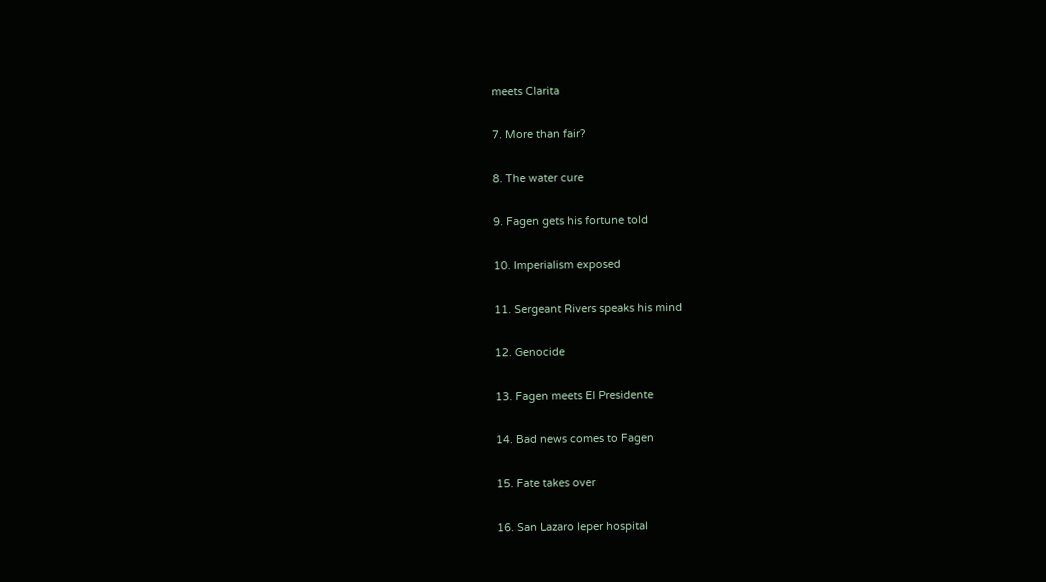meets Clarita

7. More than fair?

8. The water cure

9. Fagen gets his fortune told

10. Imperialism exposed

11. Sergeant Rivers speaks his mind

12. Genocide

13. Fagen meets El Presidente

14. Bad news comes to Fagen

15. Fate takes over

16. San Lazaro leper hospital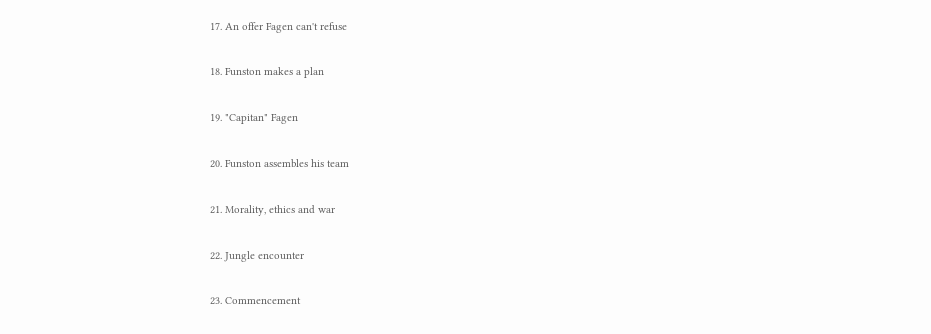17. An offer Fagen can't refuse

18. Funston makes a plan

19. "Capitan" Fagen

20. Funston assembles his team

21. Morality, ethics and war

22. Jungle encounter

23. Commencement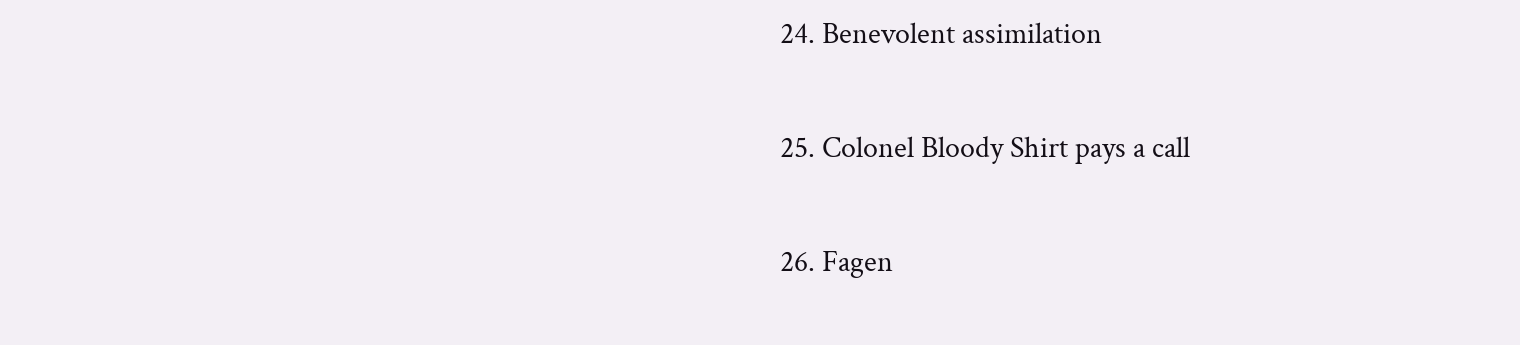24. Benevolent assimilation

25. Colonel Bloody Shirt pays a call

26. Fagen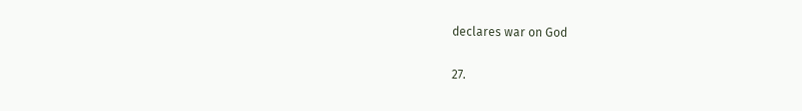declares war on God

27.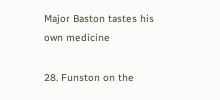Major Baston tastes his own medicine

28. Funston on the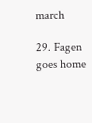march

29. Fagen goes home